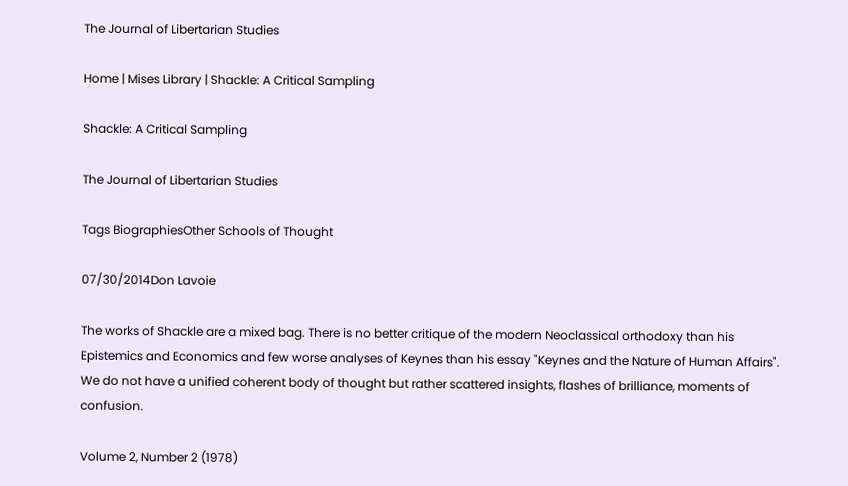The Journal of Libertarian Studies

Home | Mises Library | Shackle: A Critical Sampling

Shackle: A Critical Sampling

The Journal of Libertarian Studies

Tags BiographiesOther Schools of Thought

07/30/2014Don Lavoie

The works of Shackle are a mixed bag. There is no better critique of the modern Neoclassical orthodoxy than his Epistemics and Economics and few worse analyses of Keynes than his essay "Keynes and the Nature of Human Affairs". We do not have a unified coherent body of thought but rather scattered insights, flashes of brilliance, moments of confusion.

Volume 2, Number 2 (1978)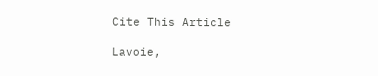Cite This Article

Lavoie,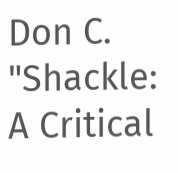Don C. "Shackle: A Critical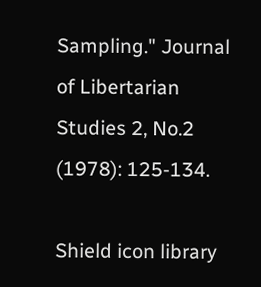Sampling." Journal of Libertarian Studies 2, No.2 (1978): 125-134.

Shield icon library